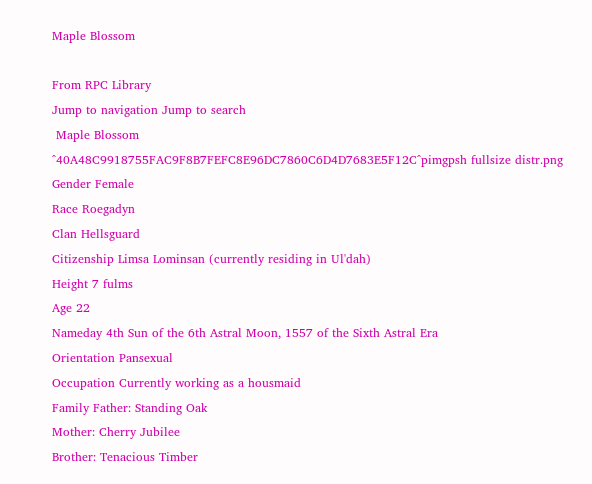Maple Blossom

From RPC Library
Jump to navigation Jump to search
 Maple Blossom
^40A48C9918755FAC9F8B7FEFC8E96DC7860C6D4D7683E5F12C^pimgpsh fullsize distr.png
Gender Female
Race Roegadyn
Clan Hellsguard
Citizenship Limsa Lominsan (currently residing in Ul'dah)
Height 7 fulms
Age 22
Nameday 4th Sun of the 6th Astral Moon, 1557 of the Sixth Astral Era
Orientation Pansexual
Occupation Currently working as a housmaid
Family Father: Standing Oak
Mother: Cherry Jubilee
Brother: Tenacious Timber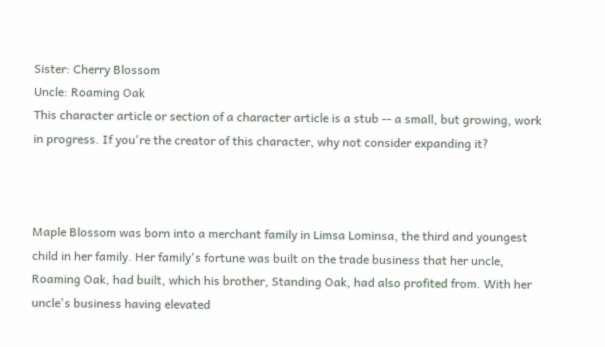Sister: Cherry Blossom
Uncle: Roaming Oak
This character article or section of a character article is a stub -- a small, but growing, work in progress. If you're the creator of this character, why not consider expanding it?



Maple Blossom was born into a merchant family in Limsa Lominsa, the third and youngest child in her family. Her family's fortune was built on the trade business that her uncle, Roaming Oak, had built, which his brother, Standing Oak, had also profited from. With her uncle's business having elevated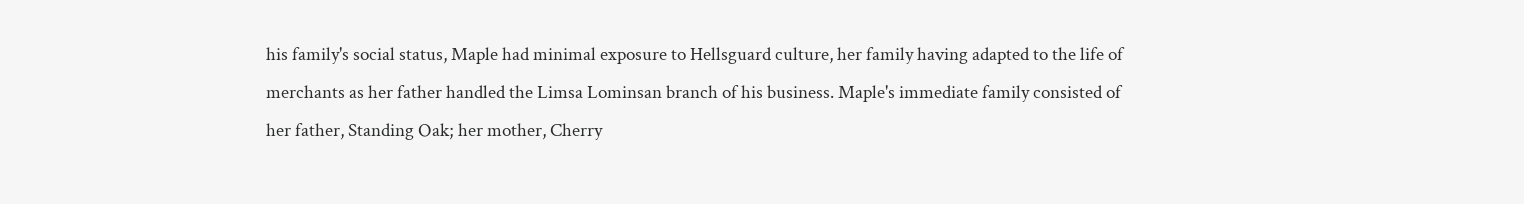his family's social status, Maple had minimal exposure to Hellsguard culture, her family having adapted to the life of merchants as her father handled the Limsa Lominsan branch of his business. Maple's immediate family consisted of her father, Standing Oak; her mother, Cherry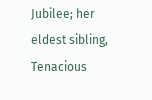Jubilee; her eldest sibling, Tenacious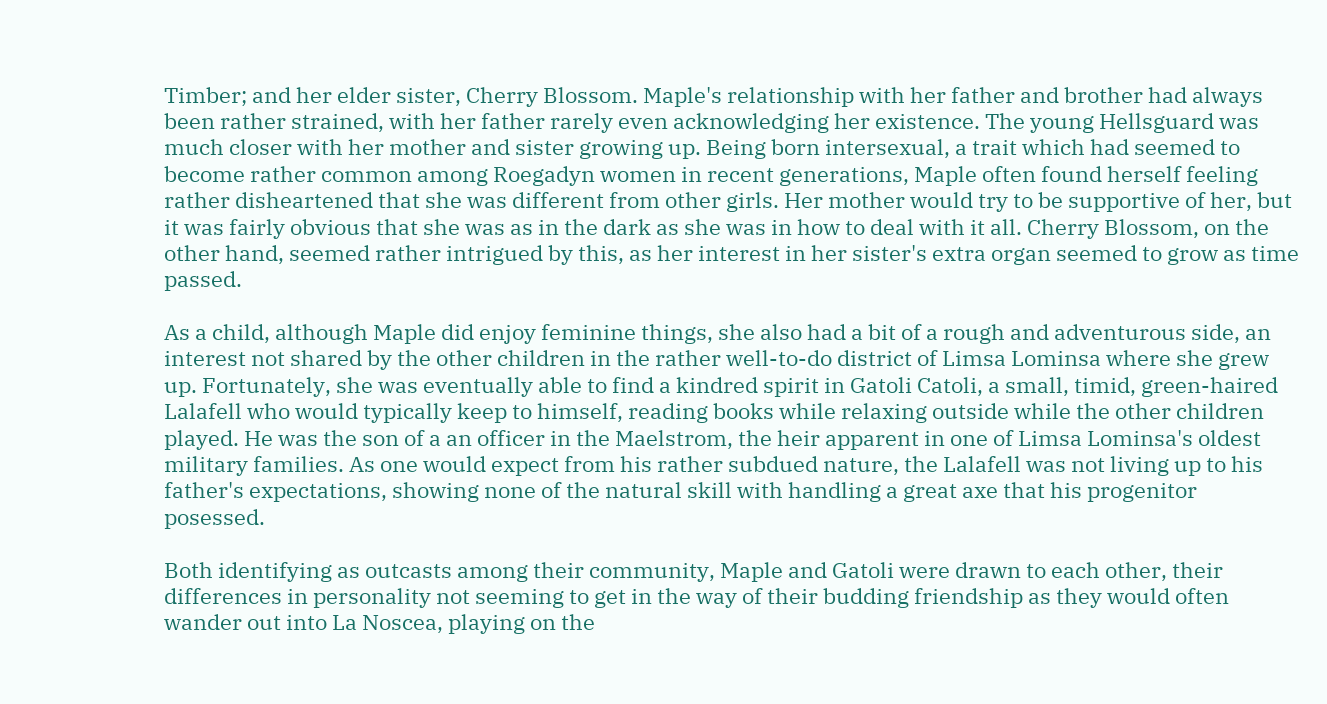Timber; and her elder sister, Cherry Blossom. Maple's relationship with her father and brother had always been rather strained, with her father rarely even acknowledging her existence. The young Hellsguard was much closer with her mother and sister growing up. Being born intersexual, a trait which had seemed to become rather common among Roegadyn women in recent generations, Maple often found herself feeling rather disheartened that she was different from other girls. Her mother would try to be supportive of her, but it was fairly obvious that she was as in the dark as she was in how to deal with it all. Cherry Blossom, on the other hand, seemed rather intrigued by this, as her interest in her sister's extra organ seemed to grow as time passed.

As a child, although Maple did enjoy feminine things, she also had a bit of a rough and adventurous side, an interest not shared by the other children in the rather well-to-do district of Limsa Lominsa where she grew up. Fortunately, she was eventually able to find a kindred spirit in Gatoli Catoli, a small, timid, green-haired Lalafell who would typically keep to himself, reading books while relaxing outside while the other children played. He was the son of a an officer in the Maelstrom, the heir apparent in one of Limsa Lominsa's oldest military families. As one would expect from his rather subdued nature, the Lalafell was not living up to his father's expectations, showing none of the natural skill with handling a great axe that his progenitor posessed.

Both identifying as outcasts among their community, Maple and Gatoli were drawn to each other, their differences in personality not seeming to get in the way of their budding friendship as they would often wander out into La Noscea, playing on the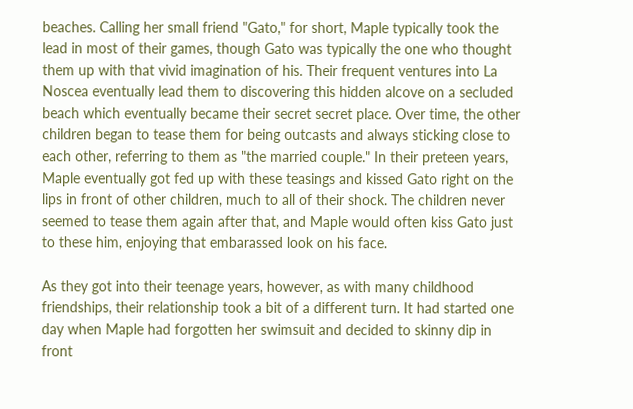beaches. Calling her small friend "Gato," for short, Maple typically took the lead in most of their games, though Gato was typically the one who thought them up with that vivid imagination of his. Their frequent ventures into La Noscea eventually lead them to discovering this hidden alcove on a secluded beach which eventually became their secret secret place. Over time, the other children began to tease them for being outcasts and always sticking close to each other, referring to them as "the married couple." In their preteen years, Maple eventually got fed up with these teasings and kissed Gato right on the lips in front of other children, much to all of their shock. The children never seemed to tease them again after that, and Maple would often kiss Gato just to these him, enjoying that embarassed look on his face.

As they got into their teenage years, however, as with many childhood friendships, their relationship took a bit of a different turn. It had started one day when Maple had forgotten her swimsuit and decided to skinny dip in front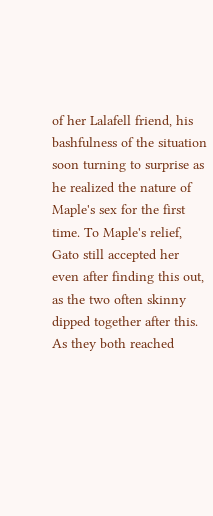of her Lalafell friend, his bashfulness of the situation soon turning to surprise as he realized the nature of Maple's sex for the first time. To Maple's relief, Gato still accepted her even after finding this out, as the two often skinny dipped together after this. As they both reached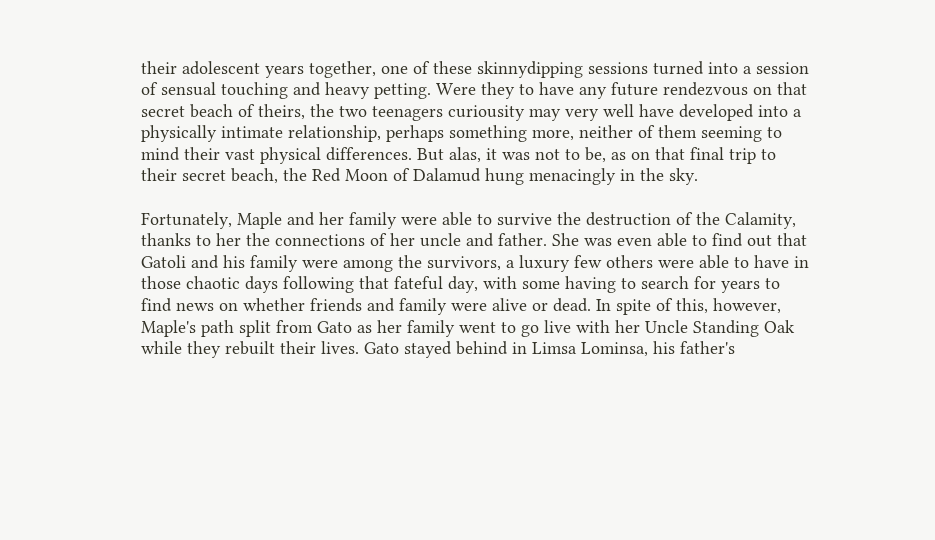their adolescent years together, one of these skinnydipping sessions turned into a session of sensual touching and heavy petting. Were they to have any future rendezvous on that secret beach of theirs, the two teenagers curiousity may very well have developed into a physically intimate relationship, perhaps something more, neither of them seeming to mind their vast physical differences. But alas, it was not to be, as on that final trip to their secret beach, the Red Moon of Dalamud hung menacingly in the sky.

Fortunately, Maple and her family were able to survive the destruction of the Calamity, thanks to her the connections of her uncle and father. She was even able to find out that Gatoli and his family were among the survivors, a luxury few others were able to have in those chaotic days following that fateful day, with some having to search for years to find news on whether friends and family were alive or dead. In spite of this, however, Maple's path split from Gato as her family went to go live with her Uncle Standing Oak while they rebuilt their lives. Gato stayed behind in Limsa Lominsa, his father's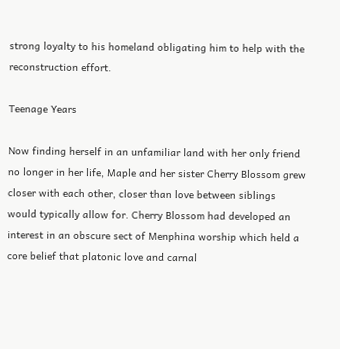strong loyalty to his homeland obligating him to help with the reconstruction effort.

Teenage Years

Now finding herself in an unfamiliar land with her only friend no longer in her life, Maple and her sister Cherry Blossom grew closer with each other, closer than love between siblings would typically allow for. Cherry Blossom had developed an interest in an obscure sect of Menphina worship which held a core belief that platonic love and carnal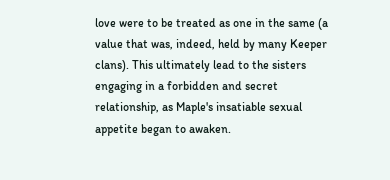love were to be treated as one in the same (a value that was, indeed, held by many Keeper clans). This ultimately lead to the sisters engaging in a forbidden and secret relationship, as Maple's insatiable sexual appetite began to awaken.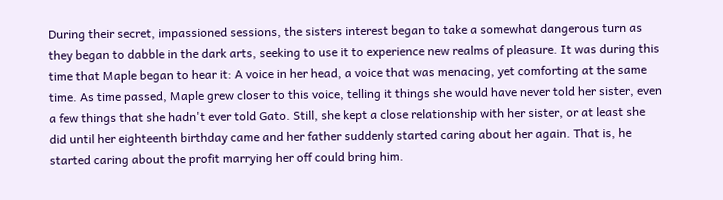During their secret, impassioned sessions, the sisters interest began to take a somewhat dangerous turn as they began to dabble in the dark arts, seeking to use it to experience new realms of pleasure. It was during this time that Maple began to hear it: A voice in her head, a voice that was menacing, yet comforting at the same time. As time passed, Maple grew closer to this voice, telling it things she would have never told her sister, even a few things that she hadn't ever told Gato. Still, she kept a close relationship with her sister, or at least she did until her eighteenth birthday came and her father suddenly started caring about her again. That is, he started caring about the profit marrying her off could bring him.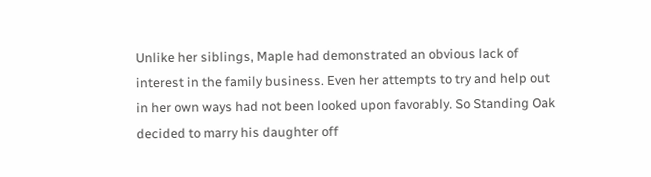Unlike her siblings, Maple had demonstrated an obvious lack of interest in the family business. Even her attempts to try and help out in her own ways had not been looked upon favorably. So Standing Oak decided to marry his daughter off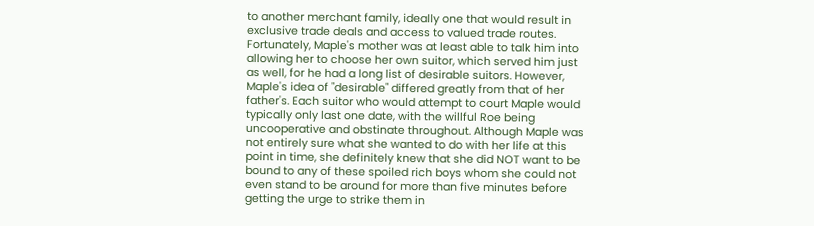to another merchant family, ideally one that would result in exclusive trade deals and access to valued trade routes. Fortunately, Maple's mother was at least able to talk him into allowing her to choose her own suitor, which served him just as well, for he had a long list of desirable suitors. However, Maple's idea of "desirable" differed greatly from that of her father's. Each suitor who would attempt to court Maple would typically only last one date, with the willful Roe being uncooperative and obstinate throughout. Although Maple was not entirely sure what she wanted to do with her life at this point in time, she definitely knew that she did NOT want to be bound to any of these spoiled rich boys whom she could not even stand to be around for more than five minutes before getting the urge to strike them in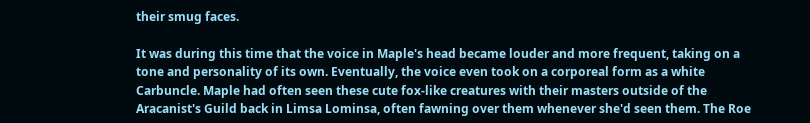their smug faces.

It was during this time that the voice in Maple's head became louder and more frequent, taking on a tone and personality of its own. Eventually, the voice even took on a corporeal form as a white Carbuncle. Maple had often seen these cute fox-like creatures with their masters outside of the Aracanist's Guild back in Limsa Lominsa, often fawning over them whenever she'd seen them. The Roe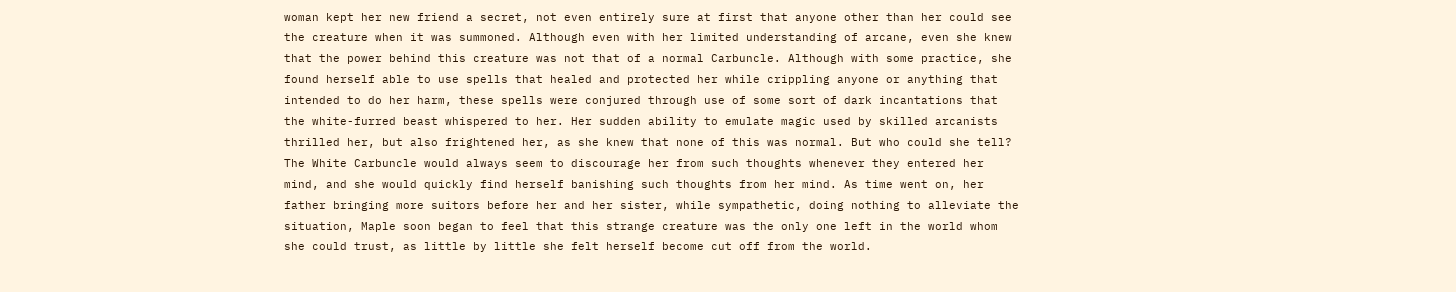woman kept her new friend a secret, not even entirely sure at first that anyone other than her could see the creature when it was summoned. Although even with her limited understanding of arcane, even she knew that the power behind this creature was not that of a normal Carbuncle. Although with some practice, she found herself able to use spells that healed and protected her while crippling anyone or anything that intended to do her harm, these spells were conjured through use of some sort of dark incantations that the white-furred beast whispered to her. Her sudden ability to emulate magic used by skilled arcanists thrilled her, but also frightened her, as she knew that none of this was normal. But who could she tell? The White Carbuncle would always seem to discourage her from such thoughts whenever they entered her mind, and she would quickly find herself banishing such thoughts from her mind. As time went on, her father bringing more suitors before her and her sister, while sympathetic, doing nothing to alleviate the situation, Maple soon began to feel that this strange creature was the only one left in the world whom she could trust, as little by little she felt herself become cut off from the world.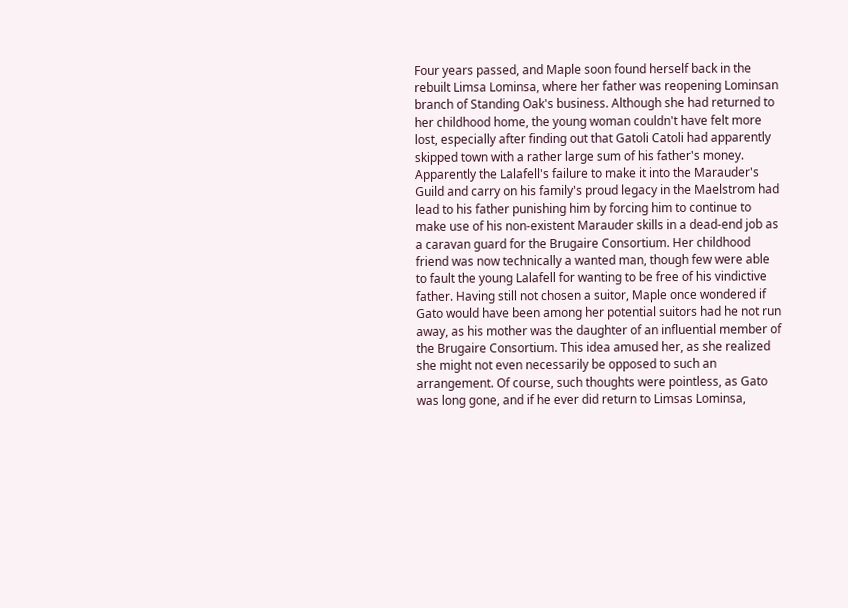Four years passed, and Maple soon found herself back in the rebuilt Limsa Lominsa, where her father was reopening Lominsan branch of Standing Oak's business. Although she had returned to her childhood home, the young woman couldn't have felt more lost, especially after finding out that Gatoli Catoli had apparently skipped town with a rather large sum of his father's money. Apparently the Lalafell's failure to make it into the Marauder's Guild and carry on his family's proud legacy in the Maelstrom had lead to his father punishing him by forcing him to continue to make use of his non-existent Marauder skills in a dead-end job as a caravan guard for the Brugaire Consortium. Her childhood friend was now technically a wanted man, though few were able to fault the young Lalafell for wanting to be free of his vindictive father. Having still not chosen a suitor, Maple once wondered if Gato would have been among her potential suitors had he not run away, as his mother was the daughter of an influential member of the Brugaire Consortium. This idea amused her, as she realized she might not even necessarily be opposed to such an arrangement. Of course, such thoughts were pointless, as Gato was long gone, and if he ever did return to Limsas Lominsa,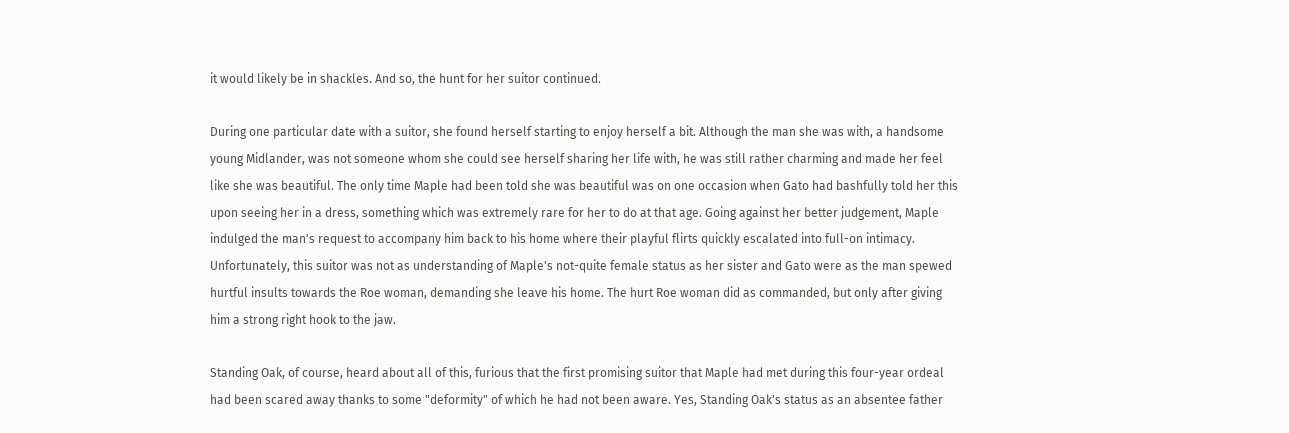it would likely be in shackles. And so, the hunt for her suitor continued.

During one particular date with a suitor, she found herself starting to enjoy herself a bit. Although the man she was with, a handsome young Midlander, was not someone whom she could see herself sharing her life with, he was still rather charming and made her feel like she was beautiful. The only time Maple had been told she was beautiful was on one occasion when Gato had bashfully told her this upon seeing her in a dress, something which was extremely rare for her to do at that age. Going against her better judgement, Maple indulged the man's request to accompany him back to his home where their playful flirts quickly escalated into full-on intimacy. Unfortunately, this suitor was not as understanding of Maple's not-quite female status as her sister and Gato were as the man spewed hurtful insults towards the Roe woman, demanding she leave his home. The hurt Roe woman did as commanded, but only after giving him a strong right hook to the jaw.

Standing Oak, of course, heard about all of this, furious that the first promising suitor that Maple had met during this four-year ordeal had been scared away thanks to some "deformity" of which he had not been aware. Yes, Standing Oak's status as an absentee father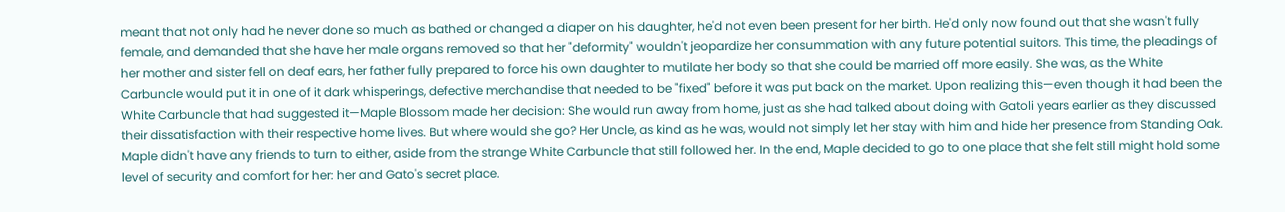meant that not only had he never done so much as bathed or changed a diaper on his daughter, he'd not even been present for her birth. He'd only now found out that she wasn't fully female, and demanded that she have her male organs removed so that her "deformity" wouldn't jeopardize her consummation with any future potential suitors. This time, the pleadings of her mother and sister fell on deaf ears, her father fully prepared to force his own daughter to mutilate her body so that she could be married off more easily. She was, as the White Carbuncle would put it in one of it dark whisperings, defective merchandise that needed to be "fixed" before it was put back on the market. Upon realizing this—even though it had been the White Carbuncle that had suggested it—Maple Blossom made her decision: She would run away from home, just as she had talked about doing with Gatoli years earlier as they discussed their dissatisfaction with their respective home lives. But where would she go? Her Uncle, as kind as he was, would not simply let her stay with him and hide her presence from Standing Oak. Maple didn't have any friends to turn to either, aside from the strange White Carbuncle that still followed her. In the end, Maple decided to go to one place that she felt still might hold some level of security and comfort for her: her and Gato's secret place.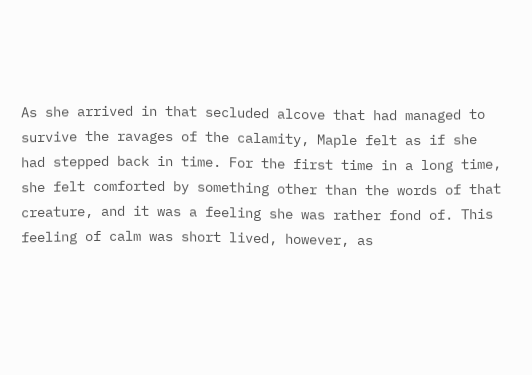As she arrived in that secluded alcove that had managed to survive the ravages of the calamity, Maple felt as if she had stepped back in time. For the first time in a long time, she felt comforted by something other than the words of that creature, and it was a feeling she was rather fond of. This feeling of calm was short lived, however, as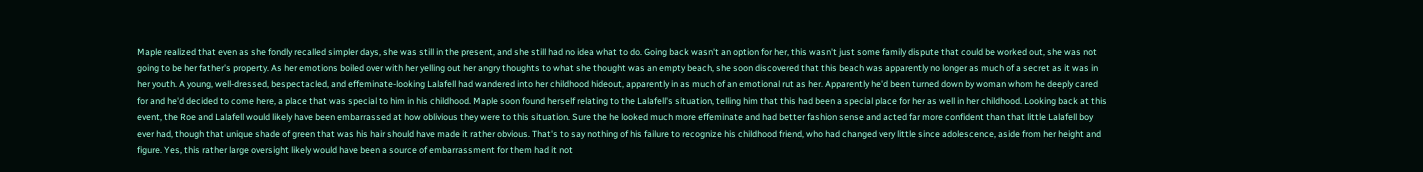Maple realized that even as she fondly recalled simpler days, she was still in the present, and she still had no idea what to do. Going back wasn't an option for her, this wasn't just some family dispute that could be worked out, she was not going to be her father's property. As her emotions boiled over with her yelling out her angry thoughts to what she thought was an empty beach, she soon discovered that this beach was apparently no longer as much of a secret as it was in her youth. A young, well-dressed, bespectacled, and effeminate-looking Lalafell had wandered into her childhood hideout, apparently in as much of an emotional rut as her. Apparently he'd been turned down by woman whom he deeply cared for and he'd decided to come here, a place that was special to him in his childhood. Maple soon found herself relating to the Lalafell's situation, telling him that this had been a special place for her as well in her childhood. Looking back at this event, the Roe and Lalafell would likely have been embarrassed at how oblivious they were to this situation. Sure the he looked much more effeminate and had better fashion sense and acted far more confident than that little Lalafell boy ever had, though that unique shade of green that was his hair should have made it rather obvious. That's to say nothing of his failure to recognize his childhood friend, who had changed very little since adolescence, aside from her height and figure. Yes, this rather large oversight likely would have been a source of embarrassment for them had it not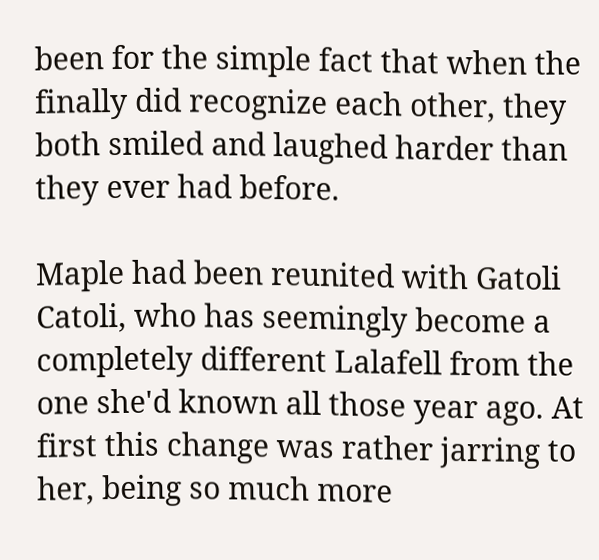been for the simple fact that when the finally did recognize each other, they both smiled and laughed harder than they ever had before.

Maple had been reunited with Gatoli Catoli, who has seemingly become a completely different Lalafell from the one she'd known all those year ago. At first this change was rather jarring to her, being so much more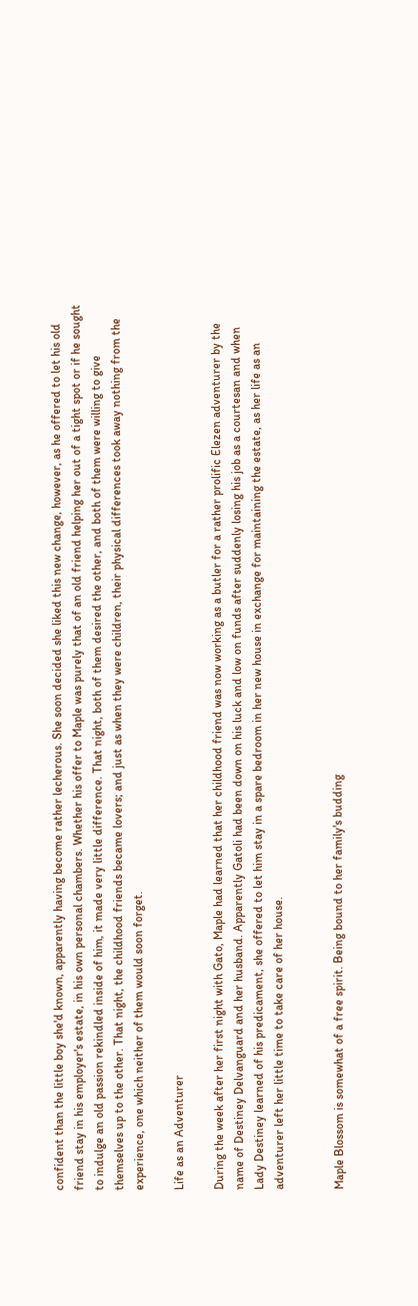confident than the little boy she'd known, apparently having become rather lecherous. She soon decided she liked this new change, however, as he offered to let his old friend stay in his employer's estate, in his own personal chambers. Whether his offer to Maple was purely that of an old friend helping her out of a tight spot or if he sought to indulge an old passion rekindled inside of him, it made very little difference. That night, both of them desired the other, and both of them were willing to give themselves up to the other. That night, the childhood friends became lovers; and just as when they were children, their physical differences took away nothing from the experience, one which neither of them would soon forget.

Life as an Adventurer

During the week after her first night with Gato, Maple had learned that her childhood friend was now working as a butler for a rather prolific Elezen adventurer by the name of Destiney Delvanguard and her husband. Apparently Gatoli had been down on his luck and low on funds after suddenly losing his job as a courtesan and when Lady Destiney learned of his predicament, she offered to let him stay in a spare bedroom in her new house in exchange for maintaining the estate, as her life as an adventurer left her little time to take care of her house.


Maple Blossom is somewhat of a free spirit. Being bound to her family's budding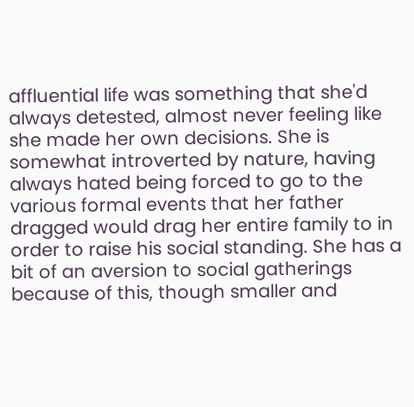affluential life was something that she'd always detested, almost never feeling like she made her own decisions. She is somewhat introverted by nature, having always hated being forced to go to the various formal events that her father dragged would drag her entire family to in order to raise his social standing. She has a bit of an aversion to social gatherings because of this, though smaller and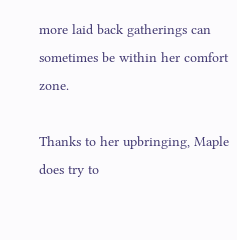more laid back gatherings can sometimes be within her comfort zone.

Thanks to her upbringing, Maple does try to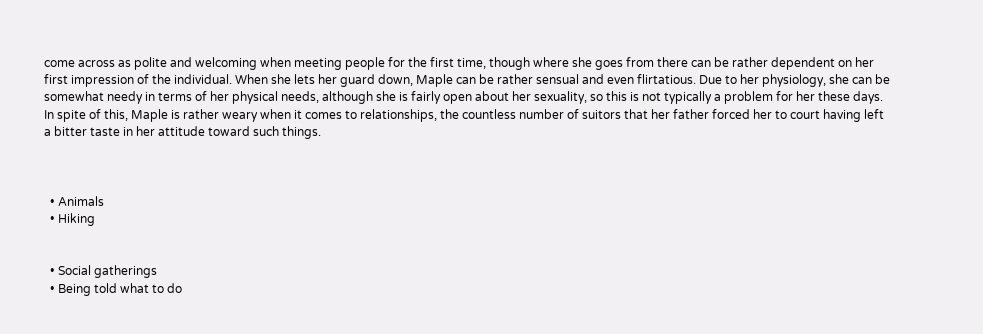come across as polite and welcoming when meeting people for the first time, though where she goes from there can be rather dependent on her first impression of the individual. When she lets her guard down, Maple can be rather sensual and even flirtatious. Due to her physiology, she can be somewhat needy in terms of her physical needs, although she is fairly open about her sexuality, so this is not typically a problem for her these days. In spite of this, Maple is rather weary when it comes to relationships, the countless number of suitors that her father forced her to court having left a bitter taste in her attitude toward such things.



  • Animals
  • Hiking


  • Social gatherings
  • Being told what to do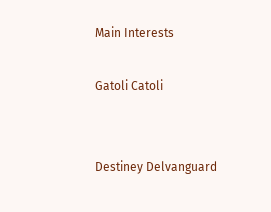Main Interests

Gatoli Catoli


Destiney Delvanguard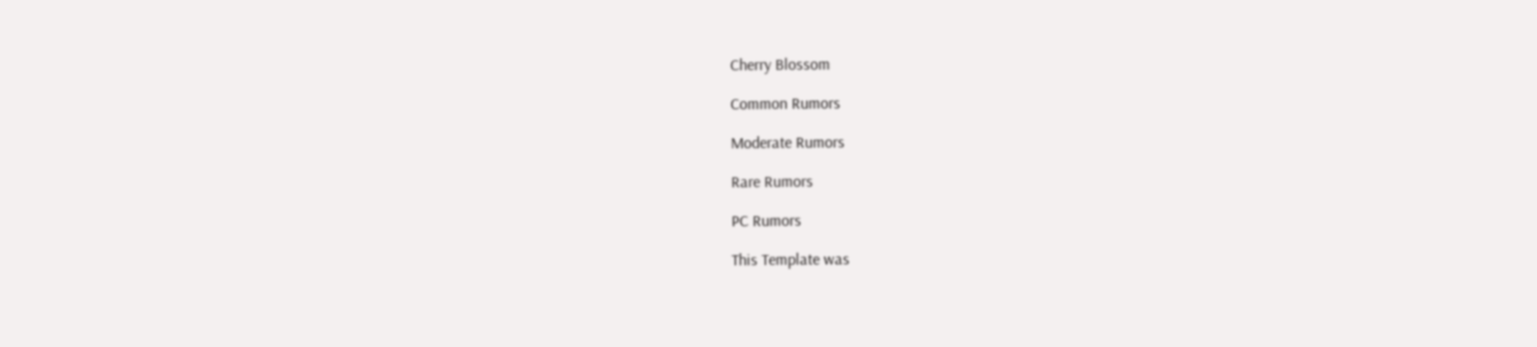Cherry Blossom

Common Rumors

Moderate Rumors

Rare Rumors

PC Rumors

This Template was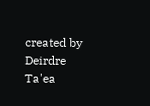created by Deirdre Ta'ea